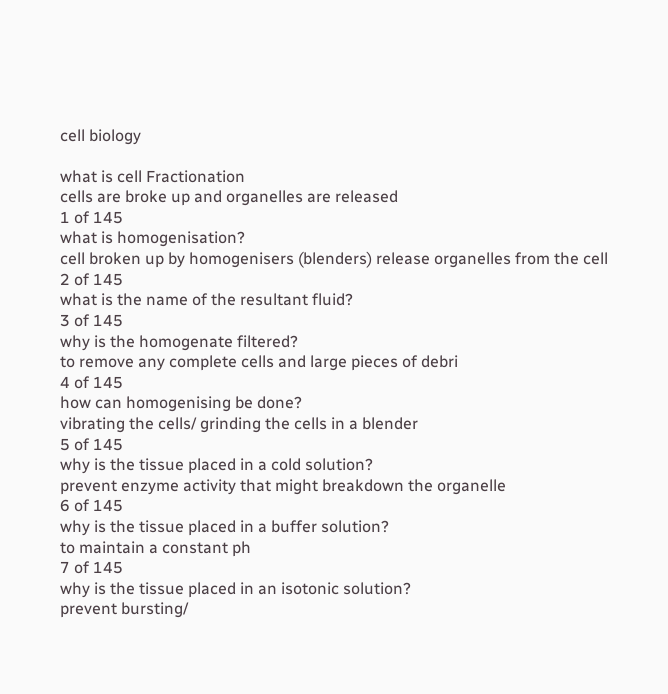cell biology

what is cell Fractionation
cells are broke up and organelles are released
1 of 145
what is homogenisation?
cell broken up by homogenisers (blenders) release organelles from the cell
2 of 145
what is the name of the resultant fluid?
3 of 145
why is the homogenate filtered?
to remove any complete cells and large pieces of debri
4 of 145
how can homogenising be done?
vibrating the cells/ grinding the cells in a blender
5 of 145
why is the tissue placed in a cold solution?
prevent enzyme activity that might breakdown the organelle
6 of 145
why is the tissue placed in a buffer solution?
to maintain a constant ph
7 of 145
why is the tissue placed in an isotonic solution?
prevent bursting/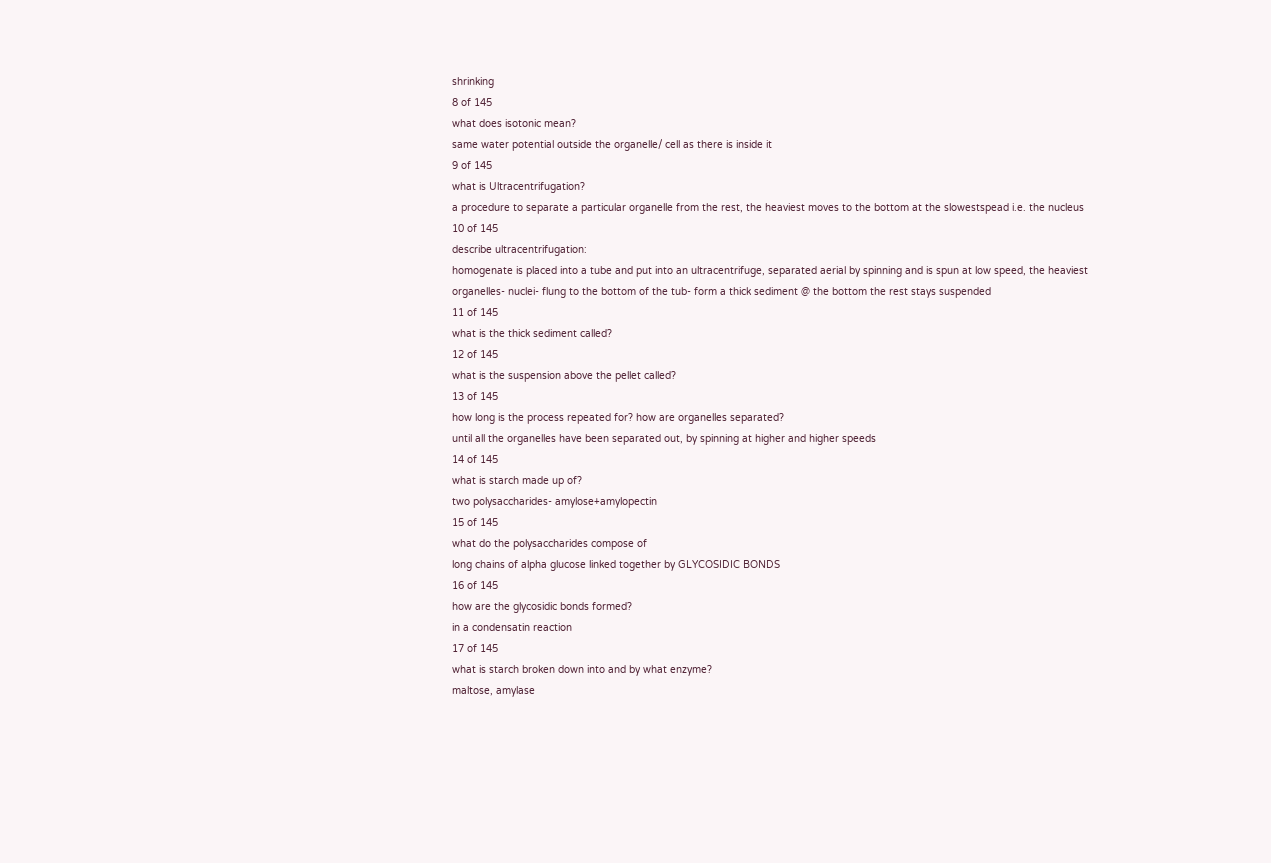shrinking
8 of 145
what does isotonic mean?
same water potential outside the organelle/ cell as there is inside it
9 of 145
what is Ultracentrifugation?
a procedure to separate a particular organelle from the rest, the heaviest moves to the bottom at the slowestspead i.e. the nucleus
10 of 145
describe ultracentrifugation:
homogenate is placed into a tube and put into an ultracentrifuge, separated aerial by spinning and is spun at low speed, the heaviest organelles- nuclei- flung to the bottom of the tub- form a thick sediment @ the bottom the rest stays suspended
11 of 145
what is the thick sediment called?
12 of 145
what is the suspension above the pellet called?
13 of 145
how long is the process repeated for? how are organelles separated?
until all the organelles have been separated out, by spinning at higher and higher speeds
14 of 145
what is starch made up of?
two polysaccharides- amylose+amylopectin
15 of 145
what do the polysaccharides compose of
long chains of alpha glucose linked together by GLYCOSIDIC BONDS
16 of 145
how are the glycosidic bonds formed?
in a condensatin reaction
17 of 145
what is starch broken down into and by what enzyme?
maltose, amylase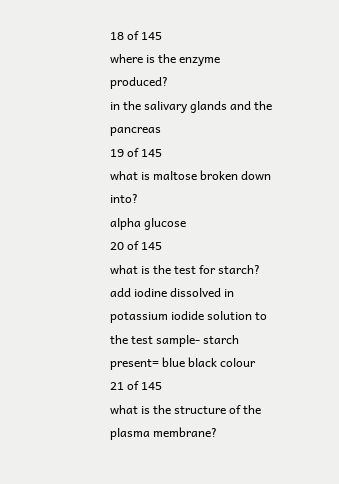18 of 145
where is the enzyme produced?
in the salivary glands and the pancreas
19 of 145
what is maltose broken down into?
alpha glucose
20 of 145
what is the test for starch?
add iodine dissolved in potassium iodide solution to the test sample- starch present= blue black colour
21 of 145
what is the structure of the plasma membrane?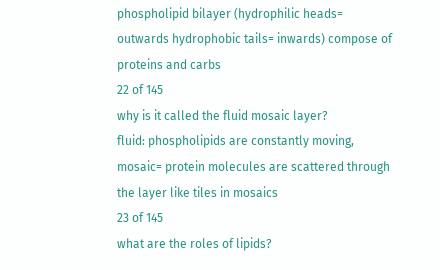phospholipid bilayer (hydrophilic heads= outwards hydrophobic tails= inwards) compose of proteins and carbs
22 of 145
why is it called the fluid mosaic layer?
fluid: phospholipids are constantly moving, mosaic= protein molecules are scattered through the layer like tiles in mosaics
23 of 145
what are the roles of lipids?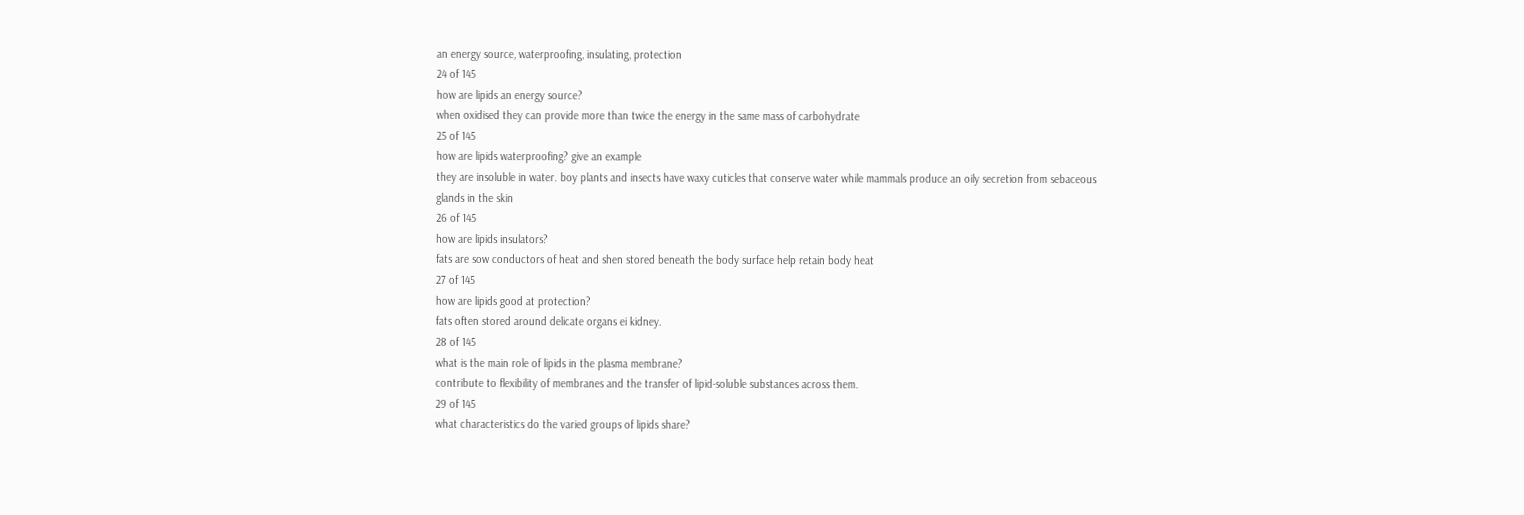an energy source, waterproofing, insulating, protection
24 of 145
how are lipids an energy source?
when oxidised they can provide more than twice the energy in the same mass of carbohydrate
25 of 145
how are lipids waterproofing? give an example
they are insoluble in water. boy plants and insects have waxy cuticles that conserve water while mammals produce an oily secretion from sebaceous glands in the skin
26 of 145
how are lipids insulators?
fats are sow conductors of heat and shen stored beneath the body surface help retain body heat
27 of 145
how are lipids good at protection?
fats often stored around delicate organs ei kidney.
28 of 145
what is the main role of lipids in the plasma membrane?
contribute to flexibility of membranes and the transfer of lipid-soluble substances across them.
29 of 145
what characteristics do the varied groups of lipids share?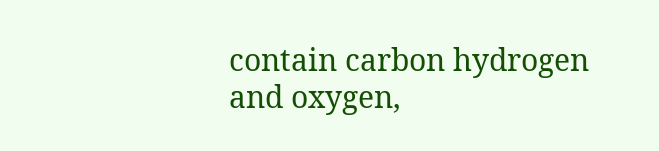contain carbon hydrogen and oxygen,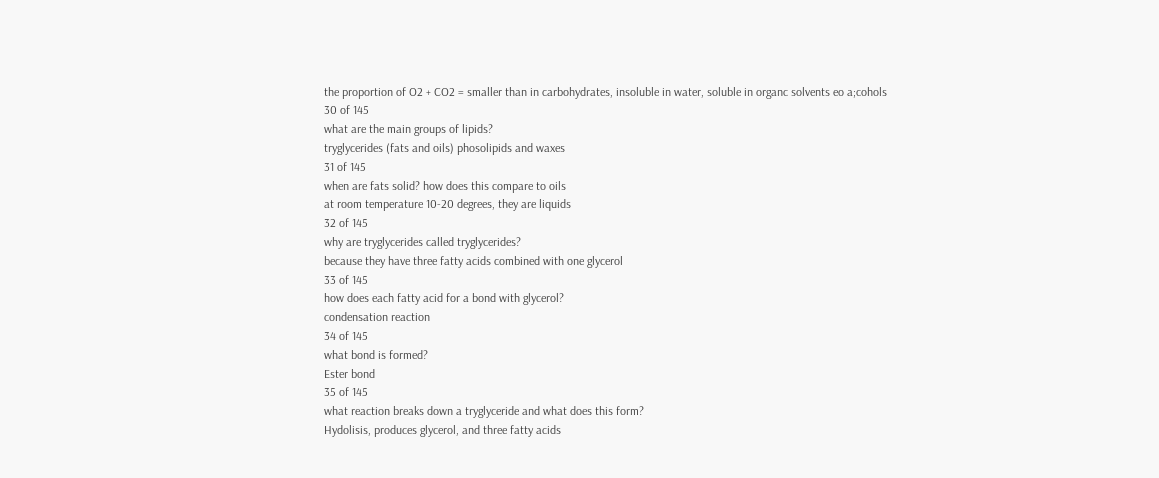the proportion of O2 + CO2 = smaller than in carbohydrates, insoluble in water, soluble in organc solvents eo a;cohols
30 of 145
what are the main groups of lipids?
tryglycerides (fats and oils) phosolipids and waxes
31 of 145
when are fats solid? how does this compare to oils
at room temperature 10-20 degrees, they are liquids
32 of 145
why are tryglycerides called tryglycerides?
because they have three fatty acids combined with one glycerol
33 of 145
how does each fatty acid for a bond with glycerol?
condensation reaction
34 of 145
what bond is formed?
Ester bond
35 of 145
what reaction breaks down a tryglyceride and what does this form?
Hydolisis, produces glycerol, and three fatty acids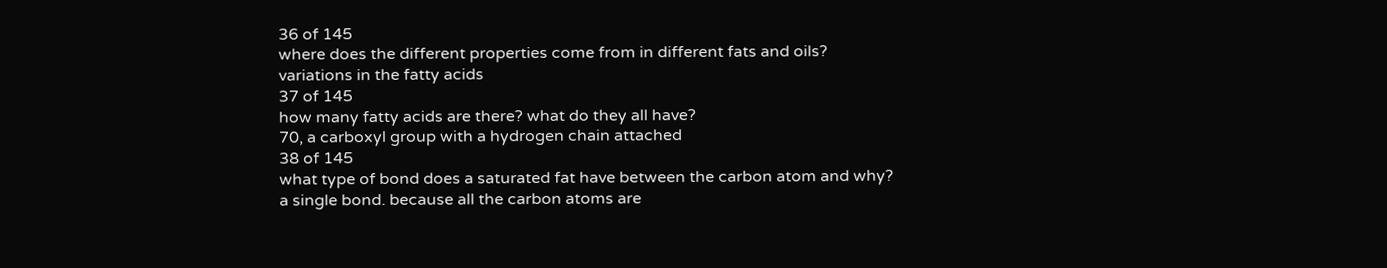36 of 145
where does the different properties come from in different fats and oils?
variations in the fatty acids
37 of 145
how many fatty acids are there? what do they all have?
70, a carboxyl group with a hydrogen chain attached
38 of 145
what type of bond does a saturated fat have between the carbon atom and why?
a single bond. because all the carbon atoms are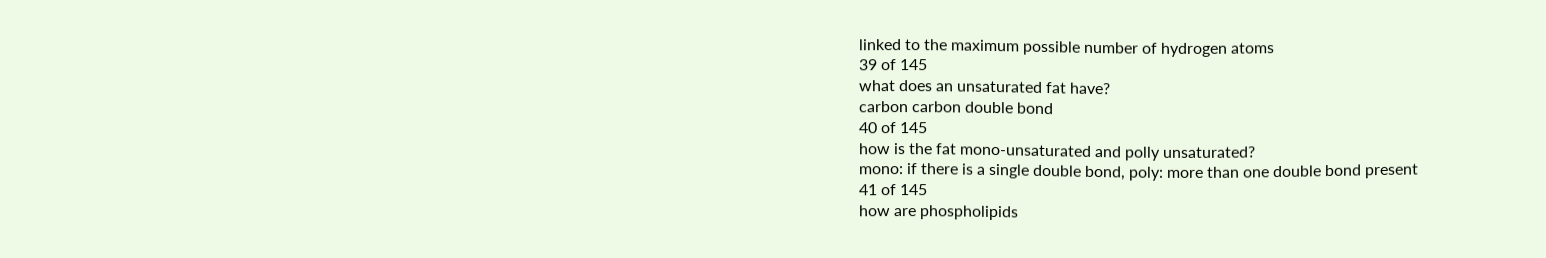linked to the maximum possible number of hydrogen atoms
39 of 145
what does an unsaturated fat have?
carbon carbon double bond
40 of 145
how is the fat mono-unsaturated and polly unsaturated?
mono: if there is a single double bond, poly: more than one double bond present
41 of 145
how are phospholipids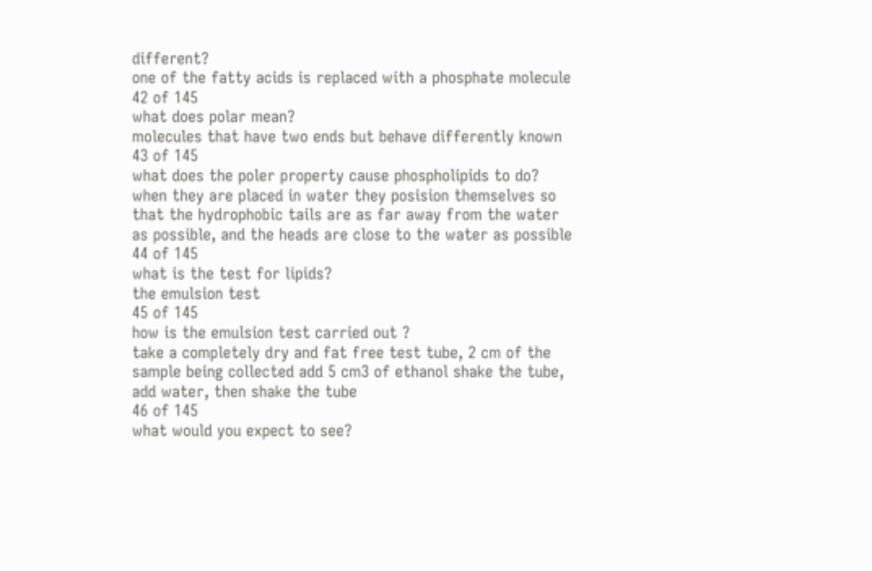different?
one of the fatty acids is replaced with a phosphate molecule
42 of 145
what does polar mean?
molecules that have two ends but behave differently known
43 of 145
what does the poler property cause phospholipids to do?
when they are placed in water they posision themselves so that the hydrophobic tails are as far away from the water as possible, and the heads are close to the water as possible
44 of 145
what is the test for lipids?
the emulsion test
45 of 145
how is the emulsion test carried out ?
take a completely dry and fat free test tube, 2 cm of the sample being collected add 5 cm3 of ethanol shake the tube, add water, then shake the tube
46 of 145
what would you expect to see?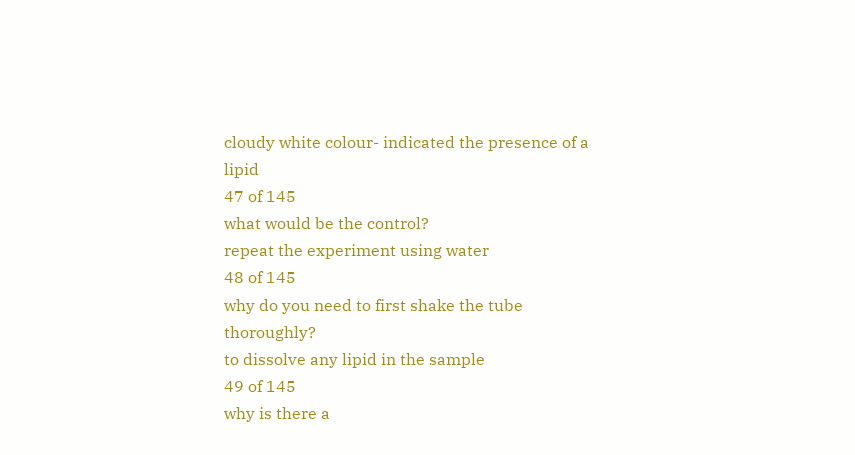cloudy white colour- indicated the presence of a lipid
47 of 145
what would be the control?
repeat the experiment using water
48 of 145
why do you need to first shake the tube thoroughly?
to dissolve any lipid in the sample
49 of 145
why is there a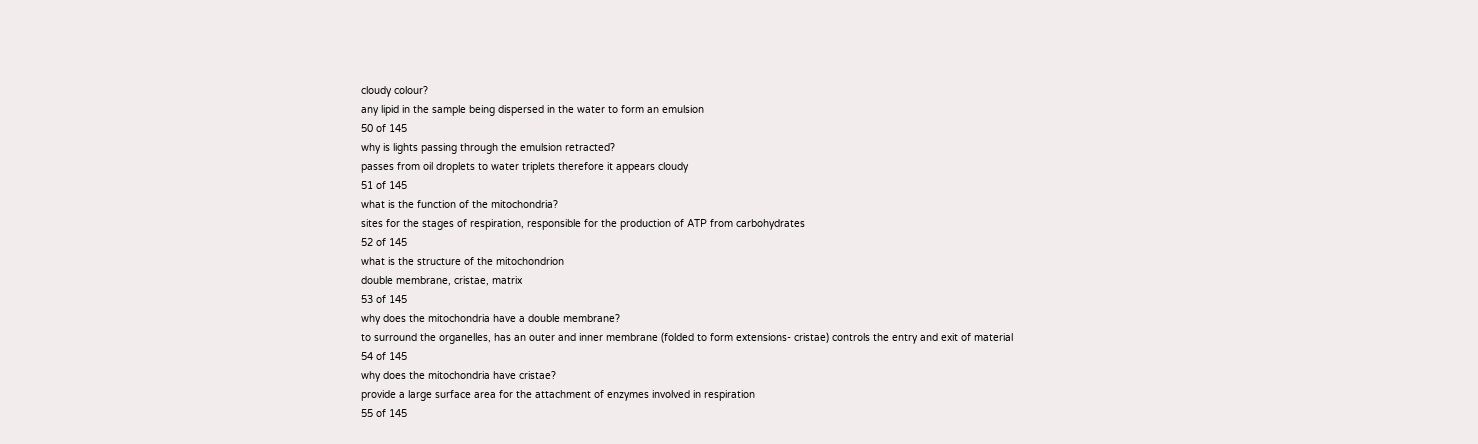cloudy colour?
any lipid in the sample being dispersed in the water to form an emulsion
50 of 145
why is lights passing through the emulsion retracted?
passes from oil droplets to water triplets therefore it appears cloudy
51 of 145
what is the function of the mitochondria?
sites for the stages of respiration, responsible for the production of ATP from carbohydrates
52 of 145
what is the structure of the mitochondrion
double membrane, cristae, matrix
53 of 145
why does the mitochondria have a double membrane?
to surround the organelles, has an outer and inner membrane (folded to form extensions- cristae) controls the entry and exit of material
54 of 145
why does the mitochondria have cristae?
provide a large surface area for the attachment of enzymes involved in respiration
55 of 145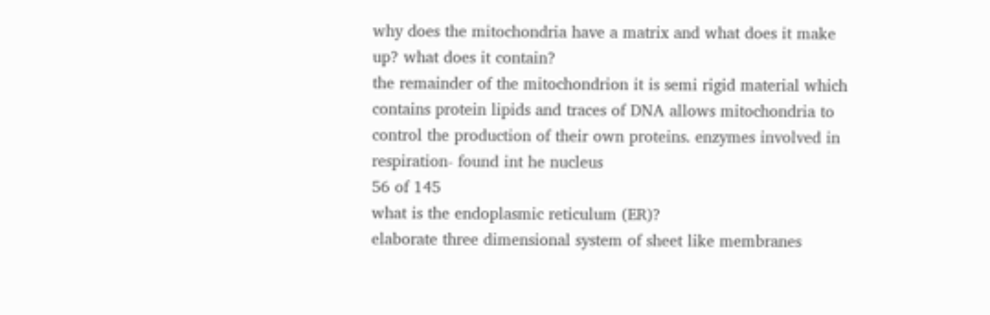why does the mitochondria have a matrix and what does it make up? what does it contain?
the remainder of the mitochondrion it is semi rigid material which contains protein lipids and traces of DNA allows mitochondria to control the production of their own proteins. enzymes involved in respiration- found int he nucleus
56 of 145
what is the endoplasmic reticulum (ER)?
elaborate three dimensional system of sheet like membranes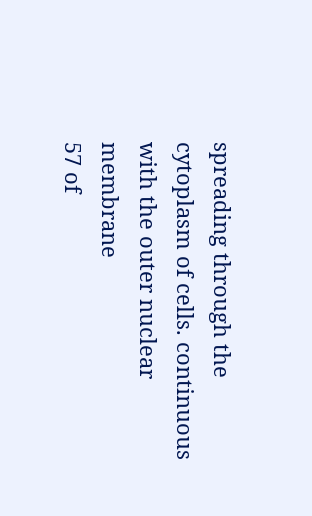spreading through the cytoplasm of cells. continuous with the outer nuclear membrane
57 of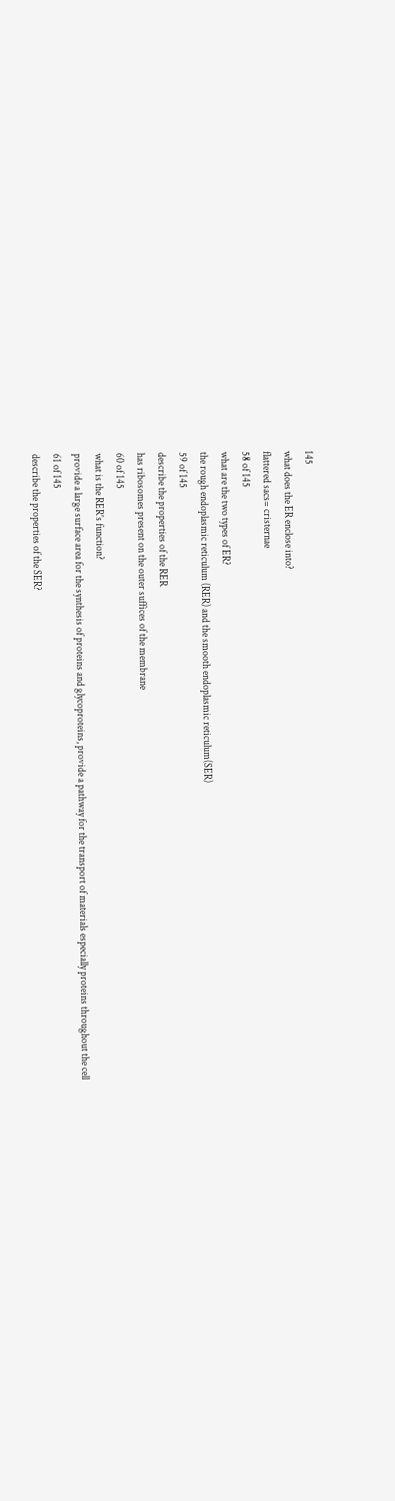145
what does the ER enclose into?
flattered sacs= cristernae
58 of 145
what are the two types of ER?
the rough endoplasmic reticulum (RER) and the smooth endoplasmic reticulum(SER)
59 of 145
describe the properties of the RER
has ribosomes present on the outer suffices of the membrane
60 of 145
what is the RER's function?
provide a large surface area for the synthesis of proteins and glycoproteins, provide a pathway for the transport of materials especially proteins throughout the cell
61 of 145
describe the properties of the SER?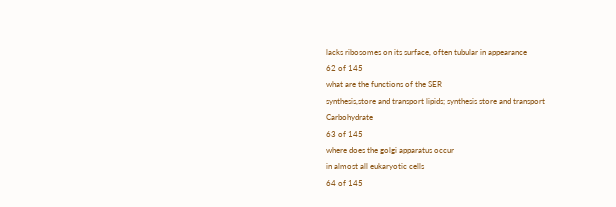lacks ribosomes on its surface, often tubular in appearance
62 of 145
what are the functions of the SER
synthesis,store and transport lipids; synthesis store and transport Carbohydrate
63 of 145
where does the golgi apparatus occur
in almost all eukaryotic cells
64 of 145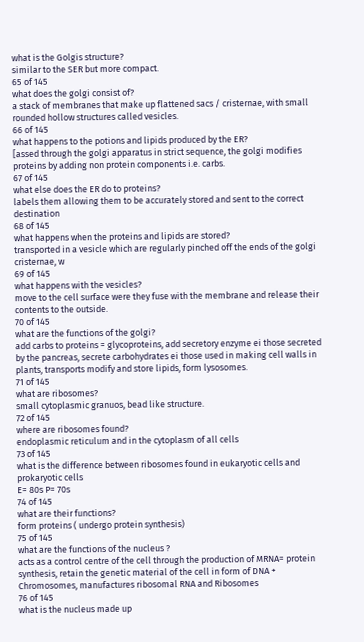what is the Golgis structure?
similar to the SER but more compact.
65 of 145
what does the golgi consist of?
a stack of membranes that make up flattened sacs / cristernae, with small rounded hollow structures called vesicles.
66 of 145
what happens to the potions and lipids produced by the ER?
[assed through the golgi apparatus in strict sequence, the golgi modifies proteins by adding non protein components i.e. carbs.
67 of 145
what else does the ER do to proteins?
labels them allowing them to be accurately stored and sent to the correct destination
68 of 145
what happens when the proteins and lipids are stored?
transported in a vesicle which are regularly pinched off the ends of the golgi cristernae, w
69 of 145
what happens with the vesicles?
move to the cell surface were they fuse with the membrane and release their contents to the outside.
70 of 145
what are the functions of the golgi?
add carbs to proteins = glycoproteins, add secretory enzyme ei those secreted by the pancreas, secrete carbohydrates ei those used in making cell walls in plants, transports modify and store lipids, form lysosomes.
71 of 145
what are ribosomes?
small cytoplasmic granuos, bead like structure.
72 of 145
where are ribosomes found?
endoplasmic reticulum and in the cytoplasm of all cells
73 of 145
what is the difference between ribosomes found in eukaryotic cells and prokaryotic cells
E= 80s P= 70s
74 of 145
what are their functions?
form proteins ( undergo protein synthesis)
75 of 145
what are the functions of the nucleus ?
acts as a control centre of the cell through the production of MRNA= protein synthesis, retain the genetic material of the cell in form of DNA + Chromosomes, manufactures ribosomal RNA and Ribosomes
76 of 145
what is the nucleus made up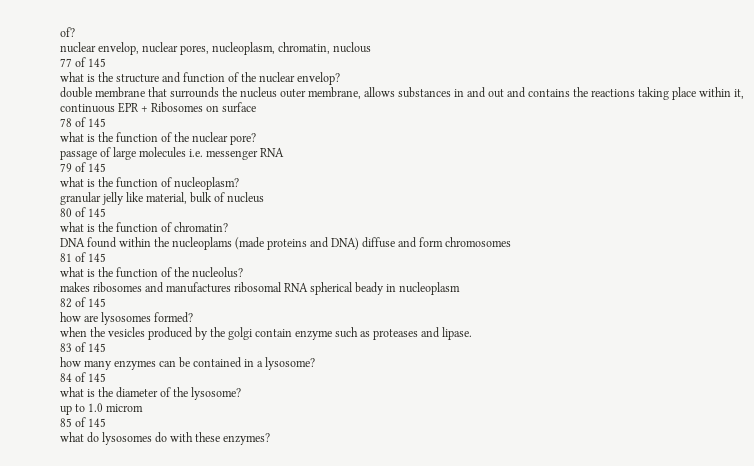of?
nuclear envelop, nuclear pores, nucleoplasm, chromatin, nuclous
77 of 145
what is the structure and function of the nuclear envelop?
double membrane that surrounds the nucleus outer membrane, allows substances in and out and contains the reactions taking place within it, continuous EPR + Ribosomes on surface
78 of 145
what is the function of the nuclear pore?
passage of large molecules i.e. messenger RNA
79 of 145
what is the function of nucleoplasm?
granular jelly like material, bulk of nucleus
80 of 145
what is the function of chromatin?
DNA found within the nucleoplams (made proteins and DNA) diffuse and form chromosomes
81 of 145
what is the function of the nucleolus?
makes ribosomes and manufactures ribosomal RNA spherical beady in nucleoplasm
82 of 145
how are lysosomes formed?
when the vesicles produced by the golgi contain enzyme such as proteases and lipase.
83 of 145
how many enzymes can be contained in a lysosome?
84 of 145
what is the diameter of the lysosome?
up to 1.0 microm
85 of 145
what do lysosomes do with these enzymes?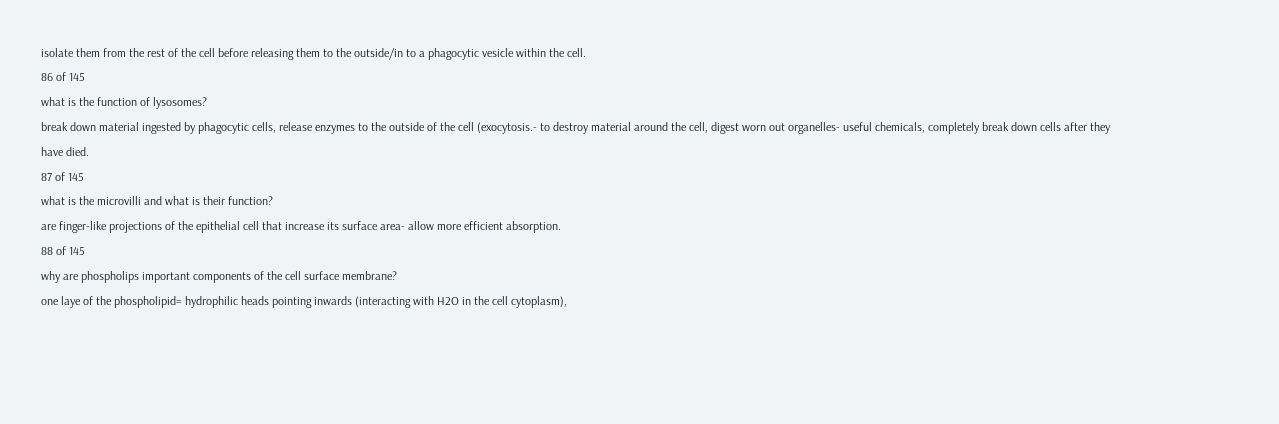isolate them from the rest of the cell before releasing them to the outside/in to a phagocytic vesicle within the cell.
86 of 145
what is the function of lysosomes?
break down material ingested by phagocytic cells, release enzymes to the outside of the cell (exocytosis.- to destroy material around the cell, digest worn out organelles- useful chemicals, completely break down cells after they have died.
87 of 145
what is the microvilli and what is their function?
are finger-like projections of the epithelial cell that increase its surface area- allow more efficient absorption.
88 of 145
why are phospholips important components of the cell surface membrane?
one laye of the phospholipid= hydrophilic heads pointing inwards (interacting with H2O in the cell cytoplasm),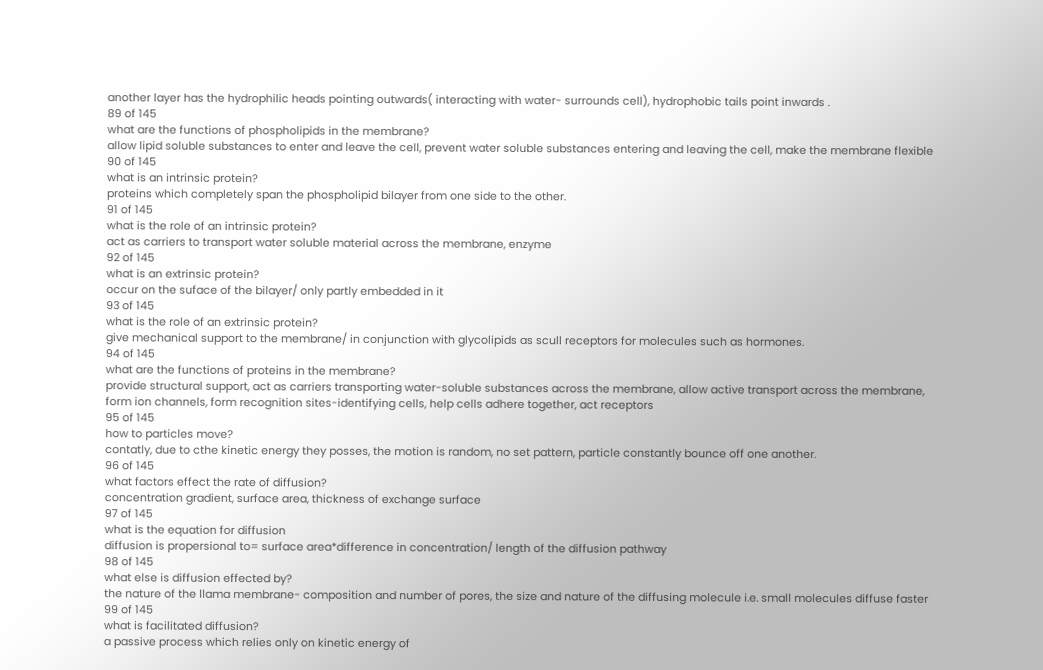another layer has the hydrophilic heads pointing outwards( interacting with water- surrounds cell), hydrophobic tails point inwards .
89 of 145
what are the functions of phospholipids in the membrane?
allow lipid soluble substances to enter and leave the cell, prevent water soluble substances entering and leaving the cell, make the membrane flexible
90 of 145
what is an intrinsic protein?
proteins which completely span the phospholipid bilayer from one side to the other.
91 of 145
what is the role of an intrinsic protein?
act as carriers to transport water soluble material across the membrane, enzyme
92 of 145
what is an extrinsic protein?
occur on the suface of the bilayer/ only partly embedded in it
93 of 145
what is the role of an extrinsic protein?
give mechanical support to the membrane/ in conjunction with glycolipids as scull receptors for molecules such as hormones.
94 of 145
what are the functions of proteins in the membrane?
provide structural support, act as carriers transporting water-soluble substances across the membrane, allow active transport across the membrane, form ion channels, form recognition sites-identifying cells, help cells adhere together, act receptors
95 of 145
how to particles move?
contatly, due to cthe kinetic energy they posses, the motion is random, no set pattern, particle constantly bounce off one another.
96 of 145
what factors effect the rate of diffusion?
concentration gradient, surface area, thickness of exchange surface
97 of 145
what is the equation for diffusion
diffusion is propersional to= surface area*difference in concentration/ length of the diffusion pathway
98 of 145
what else is diffusion effected by?
the nature of the llama membrane- composition and number of pores, the size and nature of the diffusing molecule i.e. small molecules diffuse faster
99 of 145
what is facilitated diffusion?
a passive process which relies only on kinetic energy of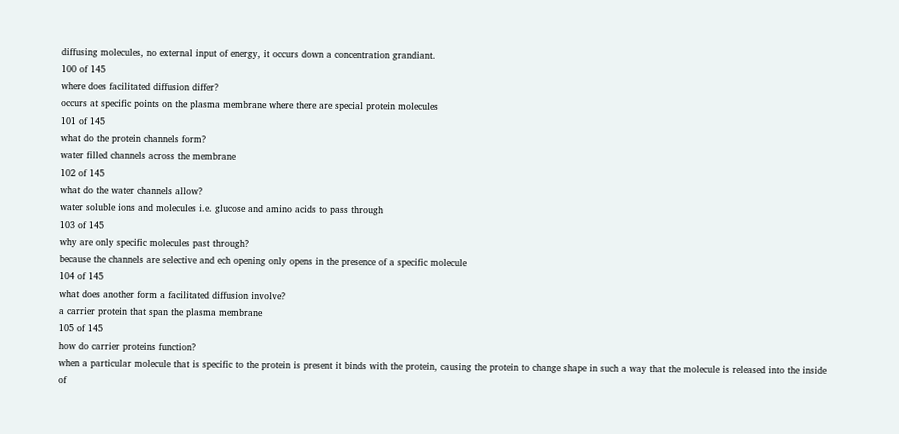diffusing molecules, no external input of energy, it occurs down a concentration grandiant.
100 of 145
where does facilitated diffusion differ?
occurs at specific points on the plasma membrane where there are special protein molecules
101 of 145
what do the protein channels form?
water filled channels across the membrane
102 of 145
what do the water channels allow?
water soluble ions and molecules i.e. glucose and amino acids to pass through
103 of 145
why are only specific molecules past through?
because the channels are selective and ech opening only opens in the presence of a specific molecule
104 of 145
what does another form a facilitated diffusion involve?
a carrier protein that span the plasma membrane
105 of 145
how do carrier proteins function?
when a particular molecule that is specific to the protein is present it binds with the protein, causing the protein to change shape in such a way that the molecule is released into the inside of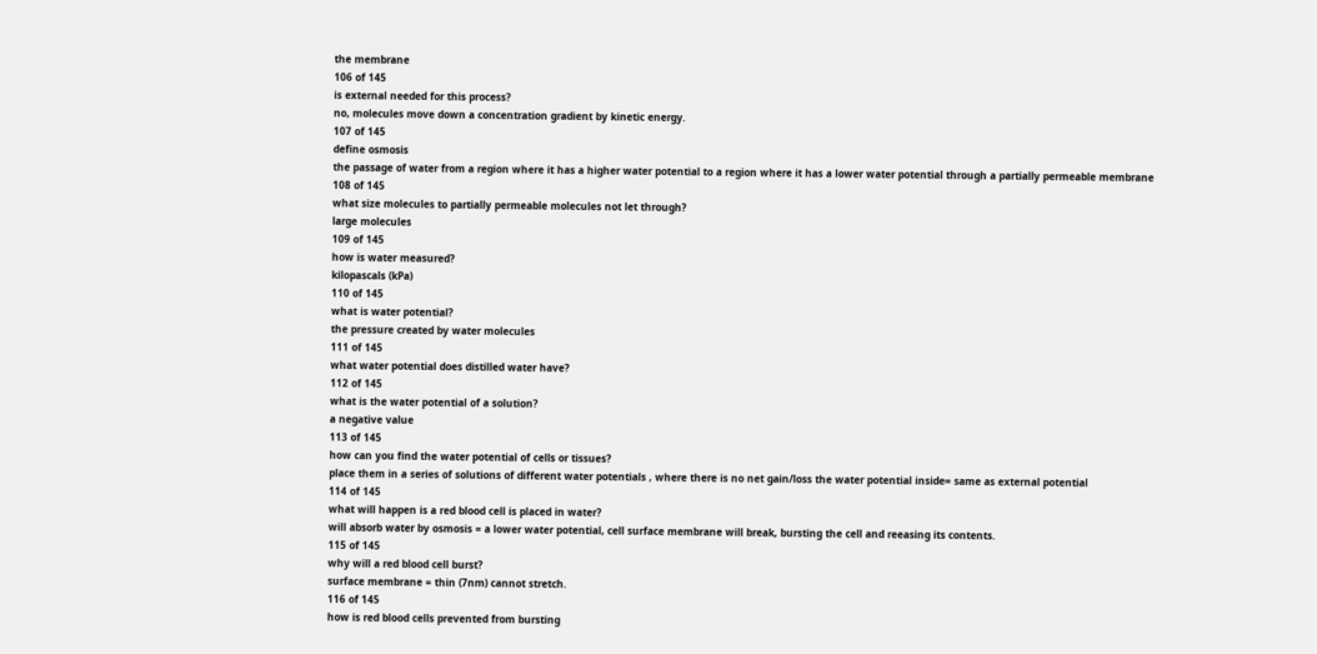the membrane
106 of 145
is external needed for this process?
no, molecules move down a concentration gradient by kinetic energy.
107 of 145
define osmosis
the passage of water from a region where it has a higher water potential to a region where it has a lower water potential through a partially permeable membrane
108 of 145
what size molecules to partially permeable molecules not let through?
large molecules
109 of 145
how is water measured?
kilopascals (kPa)
110 of 145
what is water potential?
the pressure created by water molecules
111 of 145
what water potential does distilled water have?
112 of 145
what is the water potential of a solution?
a negative value
113 of 145
how can you find the water potential of cells or tissues?
place them in a series of solutions of different water potentials , where there is no net gain/loss the water potential inside= same as external potential
114 of 145
what will happen is a red blood cell is placed in water?
will absorb water by osmosis = a lower water potential, cell surface membrane will break, bursting the cell and reeasing its contents.
115 of 145
why will a red blood cell burst?
surface membrane = thin (7nm) cannot stretch.
116 of 145
how is red blood cells prevented from bursting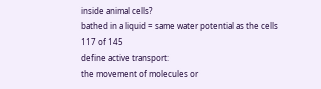inside animal cells?
bathed in a liquid = same water potential as the cells
117 of 145
define active transport:
the movement of molecules or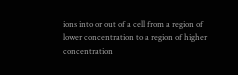ions into or out of a cell from a region of lower concentration to a region of higher concentration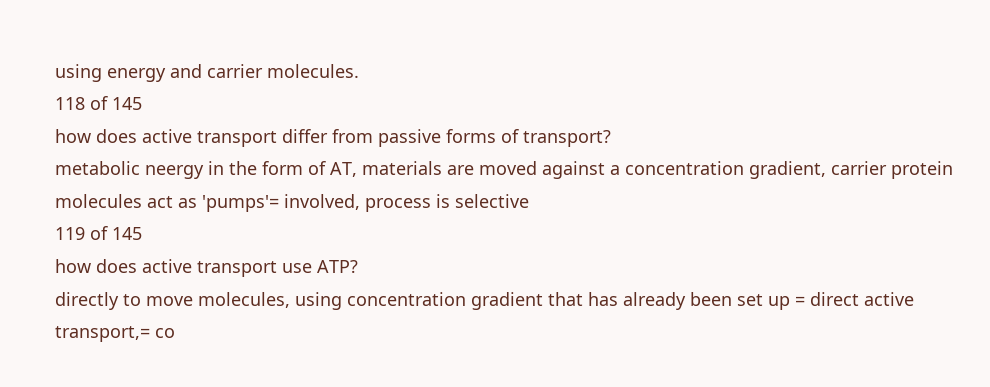using energy and carrier molecules.
118 of 145
how does active transport differ from passive forms of transport?
metabolic neergy in the form of AT, materials are moved against a concentration gradient, carrier protein molecules act as 'pumps'= involved, process is selective
119 of 145
how does active transport use ATP?
directly to move molecules, using concentration gradient that has already been set up = direct active transport,= co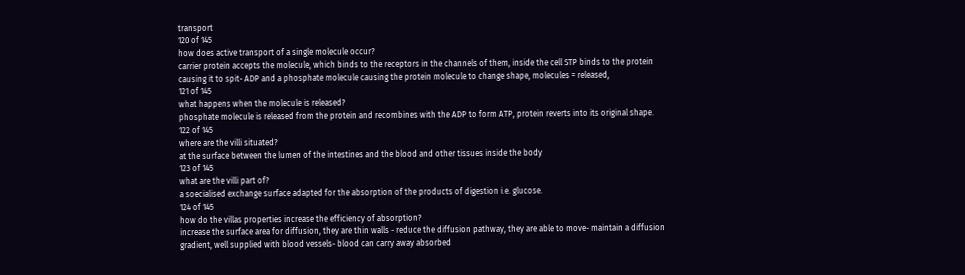transport
120 of 145
how does active transport of a single molecule occur?
carrier protein accepts the molecule, which binds to the receptors in the channels of them, inside the cell STP binds to the protein causing it to spit- ADP and a phosphate molecule causing the protein molecule to change shape, molecules = released,
121 of 145
what happens when the molecule is released?
phosphate molecule is released from the protein and recombines with the ADP to form ATP, protein reverts into its original shape.
122 of 145
where are the villi situated?
at the surface between the lumen of the intestines and the blood and other tissues inside the body
123 of 145
what are the villi part of?
a soecialised exchange surface adapted for the absorption of the products of digestion i.e. glucose.
124 of 145
how do the villas properties increase the efficiency of absorption?
increase the surface area for diffusion, they are thin walls - reduce the diffusion pathway, they are able to move- maintain a diffusion gradient, well supplied with blood vessels- blood can carry away absorbed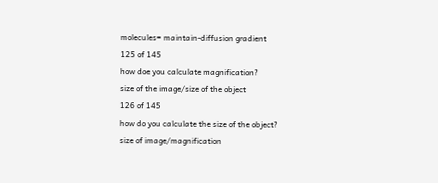molecules= maintain-diffusion gradient
125 of 145
how doe you calculate magnification?
size of the image/size of the object
126 of 145
how do you calculate the size of the object?
size of image/magnification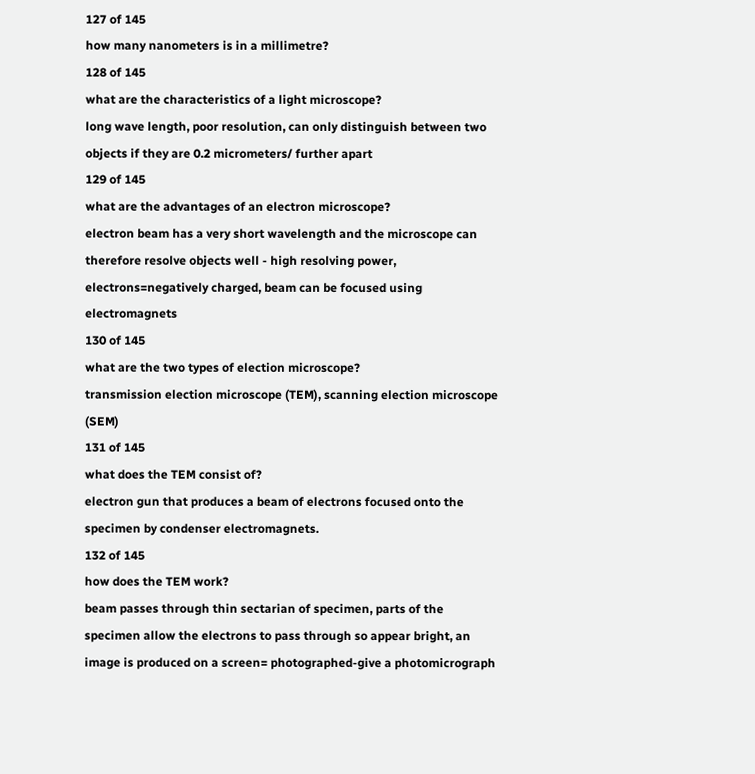127 of 145
how many nanometers is in a millimetre?
128 of 145
what are the characteristics of a light microscope?
long wave length, poor resolution, can only distinguish between two objects if they are 0.2 micrometers/ further apart
129 of 145
what are the advantages of an electron microscope?
electron beam has a very short wavelength and the microscope can therefore resolve objects well - high resolving power, electrons=negatively charged, beam can be focused using electromagnets
130 of 145
what are the two types of election microscope?
transmission election microscope (TEM), scanning election microscope (SEM)
131 of 145
what does the TEM consist of?
electron gun that produces a beam of electrons focused onto the specimen by condenser electromagnets.
132 of 145
how does the TEM work?
beam passes through thin sectarian of specimen, parts of the specimen allow the electrons to pass through so appear bright, an image is produced on a screen= photographed-give a photomicrograph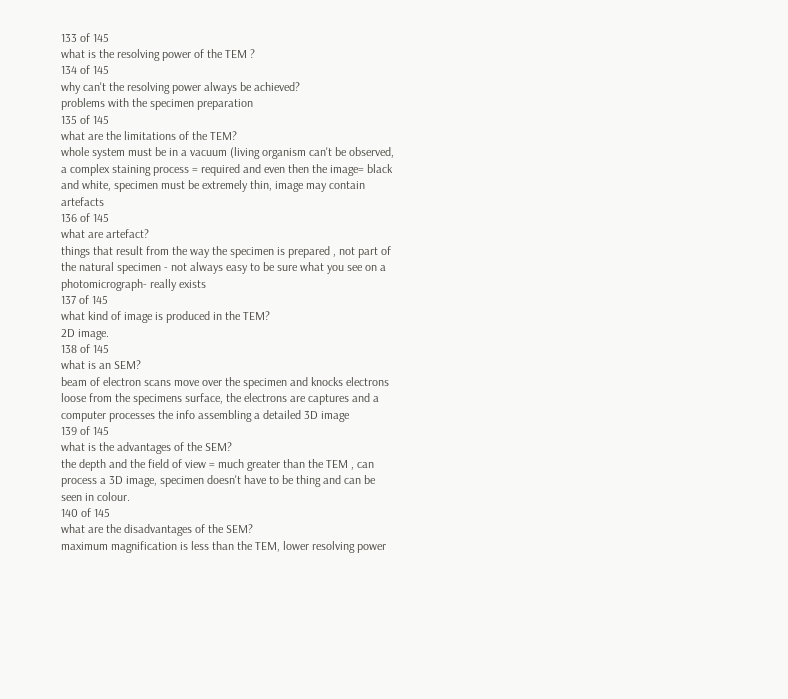133 of 145
what is the resolving power of the TEM ?
134 of 145
why can't the resolving power always be achieved?
problems with the specimen preparation
135 of 145
what are the limitations of the TEM?
whole system must be in a vacuum (living organism can't be observed, a complex staining process = required and even then the image= black and white, specimen must be extremely thin, image may contain artefacts
136 of 145
what are artefact?
things that result from the way the specimen is prepared , not part of the natural specimen - not always easy to be sure what you see on a photomicrograph- really exists
137 of 145
what kind of image is produced in the TEM?
2D image.
138 of 145
what is an SEM?
beam of electron scans move over the specimen and knocks electrons loose from the specimens surface, the electrons are captures and a computer processes the info assembling a detailed 3D image
139 of 145
what is the advantages of the SEM?
the depth and the field of view = much greater than the TEM , can process a 3D image, specimen doesn't have to be thing and can be seen in colour.
140 of 145
what are the disadvantages of the SEM?
maximum magnification is less than the TEM, lower resolving power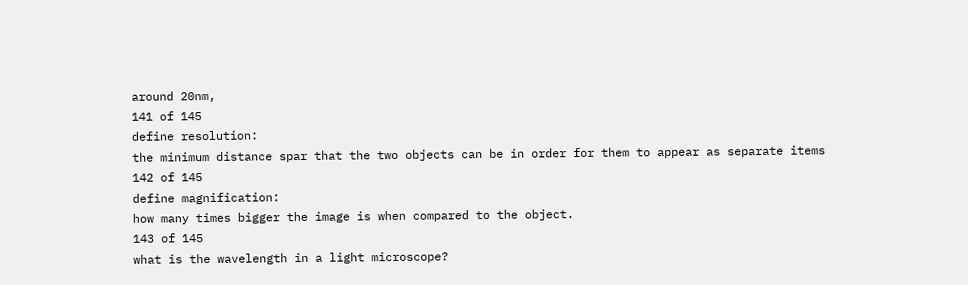around 20nm,
141 of 145
define resolution:
the minimum distance spar that the two objects can be in order for them to appear as separate items
142 of 145
define magnification:
how many times bigger the image is when compared to the object.
143 of 145
what is the wavelength in a light microscope?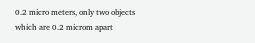0.2 micro meters, only two objects which are 0.2 microm apart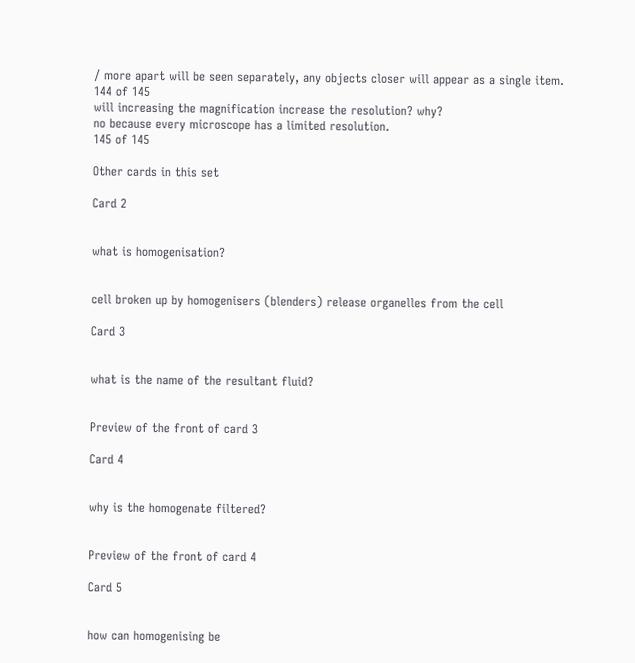/ more apart will be seen separately, any objects closer will appear as a single item.
144 of 145
will increasing the magnification increase the resolution? why?
no because every microscope has a limited resolution.
145 of 145

Other cards in this set

Card 2


what is homogenisation?


cell broken up by homogenisers (blenders) release organelles from the cell

Card 3


what is the name of the resultant fluid?


Preview of the front of card 3

Card 4


why is the homogenate filtered?


Preview of the front of card 4

Card 5


how can homogenising be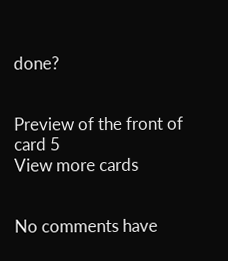done?


Preview of the front of card 5
View more cards


No comments have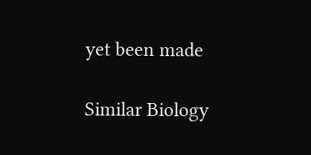yet been made

Similar Biology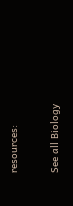resources:

See all Biology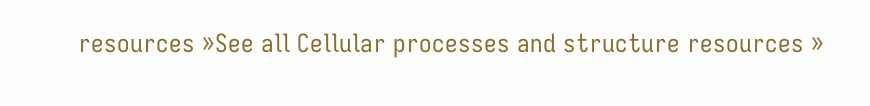resources »See all Cellular processes and structure resources »